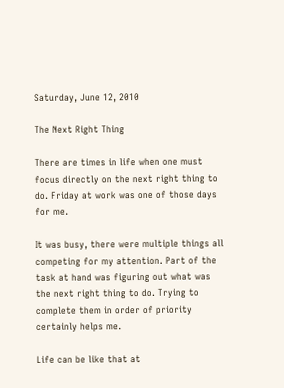Saturday, June 12, 2010

The Next Right Thing

There are times in life when one must focus directly on the next right thing to do. Friday at work was one of those days for me.

It was busy, there were multiple things all competing for my attention. Part of the task at hand was figuring out what was the next right thing to do. Trying to complete them in order of priority certainly helps me.

Life can be like that at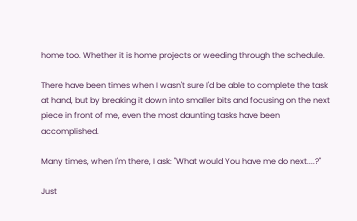home too. Whether it is home projects or weeding through the schedule.

There have been times when I wasn't sure I'd be able to complete the task at hand, but by breaking it down into smaller bits and focusing on the next piece in front of me, even the most daunting tasks have been accomplished.

Many times, when I'm there, I ask: "What would You have me do next....?"

Just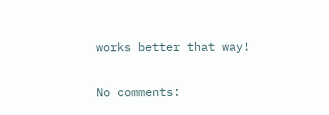works better that way!

No comments: